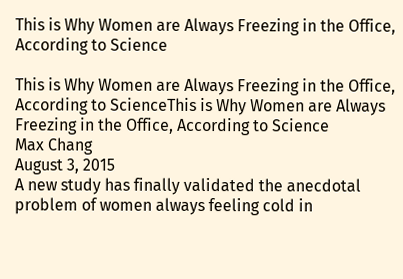This is Why Women are Always Freezing in the Office, According to Science

This is Why Women are Always Freezing in the Office, According to ScienceThis is Why Women are Always Freezing in the Office, According to Science
Max Chang
August 3, 2015
A new study has finally validated the anecdotal problem of women always feeling cold in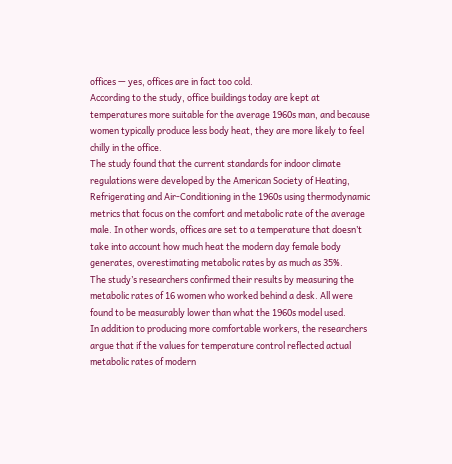offices — yes, offices are in fact too cold.
According to the study, office buildings today are kept at temperatures more suitable for the average 1960s man, and because women typically produce less body heat, they are more likely to feel chilly in the office.
The study found that the current standards for indoor climate regulations were developed by the American Society of Heating, Refrigerating and Air-Conditioning in the 1960s using thermodynamic metrics that focus on the comfort and metabolic rate of the average male. In other words, offices are set to a temperature that doesn’t take into account how much heat the modern day female body generates, overestimating metabolic rates by as much as 35%.
The study’s researchers confirmed their results by measuring the metabolic rates of 16 women who worked behind a desk. All were found to be measurably lower than what the 1960s model used.
In addition to producing more comfortable workers, the researchers argue that if the values for temperature control reflected actual metabolic rates of modern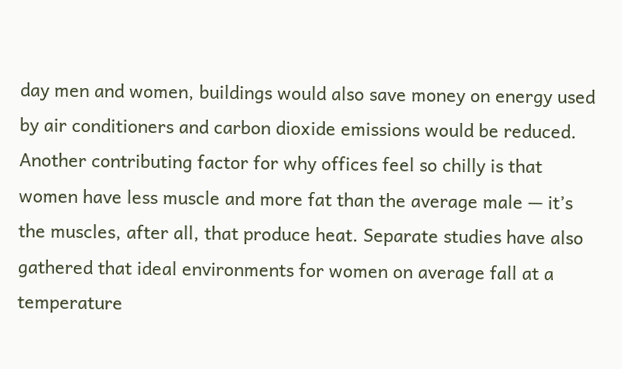day men and women, buildings would also save money on energy used by air conditioners and carbon dioxide emissions would be reduced.
Another contributing factor for why offices feel so chilly is that women have less muscle and more fat than the average male — it’s the muscles, after all, that produce heat. Separate studies have also gathered that ideal environments for women on average fall at a temperature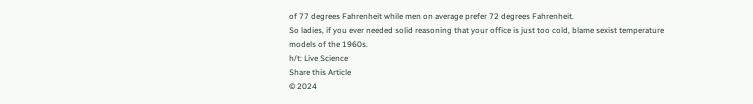of 77 degrees Fahrenheit while men on average prefer 72 degrees Fahrenheit.
So ladies, if you ever needed solid reasoning that your office is just too cold, blame sexist temperature models of the 1960s.
h/t: Live Science
Share this Article
© 2024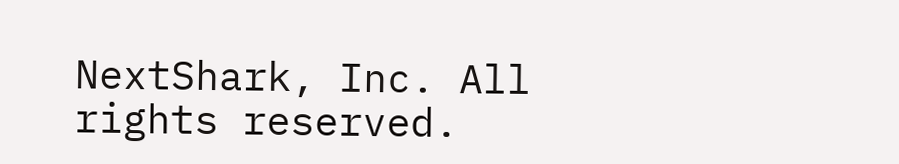NextShark, Inc. All rights reserved.